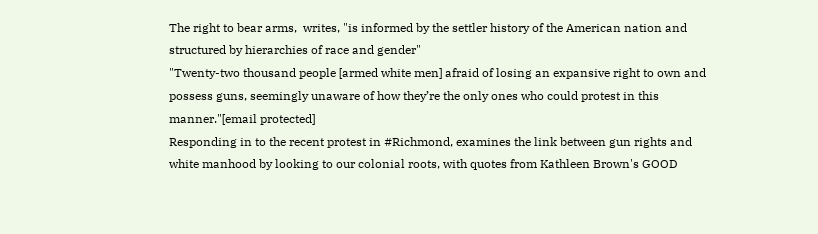The right to bear arms,  writes, "is informed by the settler history of the American nation and structured by hierarchies of race and gender"
"Twenty-two thousand people [armed white men] afraid of losing an expansive right to own and possess guns, seemingly unaware of how they’re the only ones who could protest in this manner."[email protected]
Responding in to the recent protest in #Richmond, examines the link between gun rights and white manhood by looking to our colonial roots, with quotes from Kathleen Brown's GOOD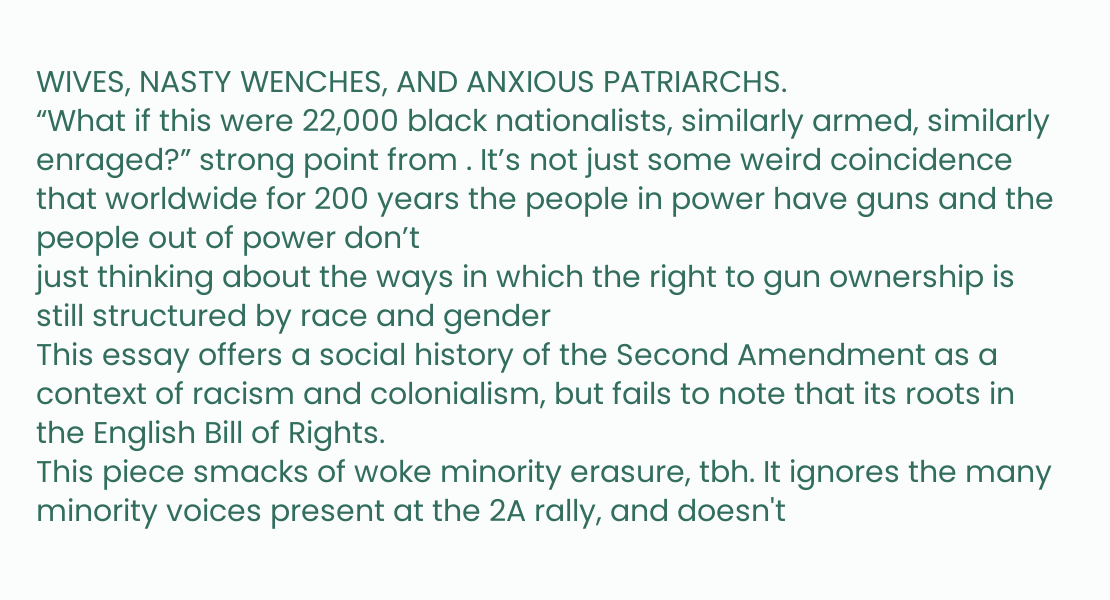WIVES, NASTY WENCHES, AND ANXIOUS PATRIARCHS.
“What if this were 22,000 black nationalists, similarly armed, similarly enraged?” strong point from . It’s not just some weird coincidence that worldwide for 200 years the people in power have guns and the people out of power don’t
just thinking about the ways in which the right to gun ownership is still structured by race and gender
This essay offers a social history of the Second Amendment as a context of racism and colonialism, but fails to note that its roots in the English Bill of Rights.
This piece smacks of woke minority erasure, tbh. It ignores the many minority voices present at the 2A rally, and doesn't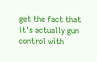get the fact that it's actually gun control with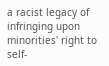a racist legacy of infringing upon minorities' right to self-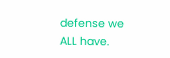defense we ALL have.